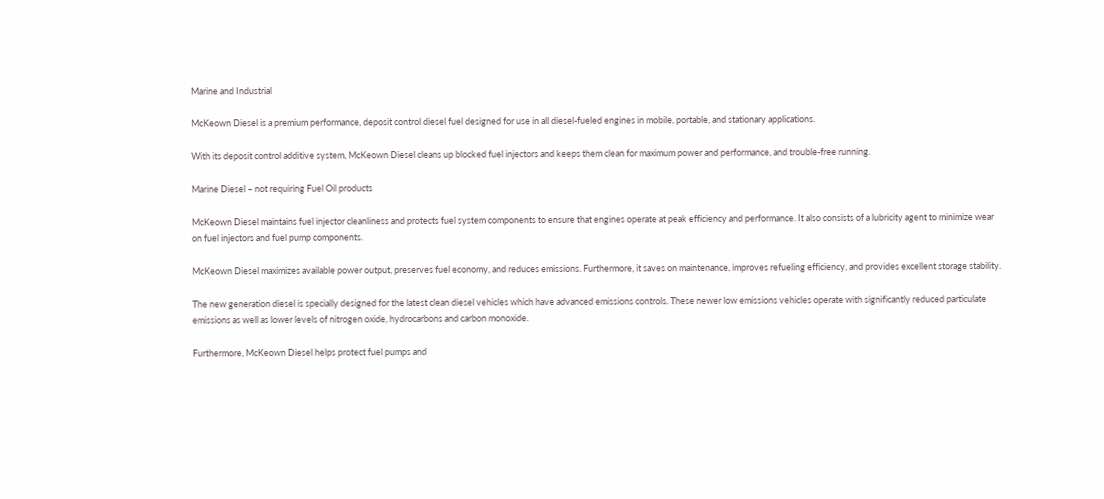Marine and Industrial

McKeown Diesel is a premium performance, deposit control diesel fuel designed for use in all diesel-fueled engines in mobile, portable, and stationary applications.

With its deposit control additive system, McKeown Diesel cleans up blocked fuel injectors and keeps them clean for maximum power and performance, and trouble-free running.

Marine Diesel – not requiring Fuel Oil products

McKeown Diesel maintains fuel injector cleanliness and protects fuel system components to ensure that engines operate at peak efficiency and performance. It also consists of a lubricity agent to minimize wear on fuel injectors and fuel pump components.

McKeown Diesel maximizes available power output, preserves fuel economy, and reduces emissions. Furthermore, it saves on maintenance, improves refueling efficiency, and provides excellent storage stability.

The new generation diesel is specially designed for the latest clean diesel vehicles which have advanced emissions controls. These newer low emissions vehicles operate with significantly reduced particulate emissions as well as lower levels of nitrogen oxide, hydrocarbons and carbon monoxide.

Furthermore, McKeown Diesel helps protect fuel pumps and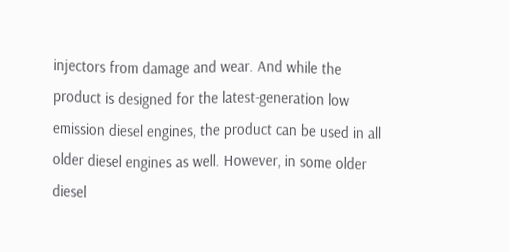injectors from damage and wear. And while the product is designed for the latest-generation low emission diesel engines, the product can be used in all older diesel engines as well. However, in some older diesel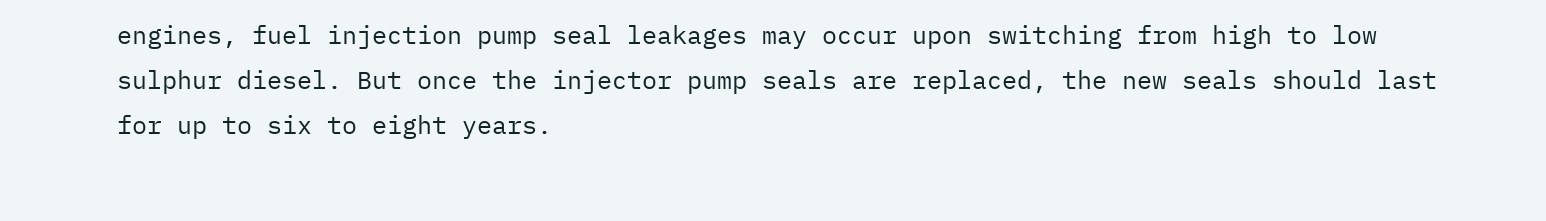engines, fuel injection pump seal leakages may occur upon switching from high to low sulphur diesel. But once the injector pump seals are replaced, the new seals should last for up to six to eight years.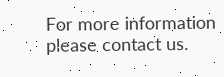For more information please contact us.